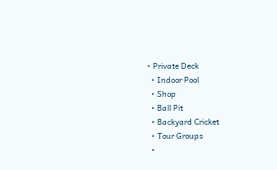• Private Deck
  • Indoor Pool
  • Shop
  • Ball Pit
  • Backyard Cricket
  • Tour Groups
  •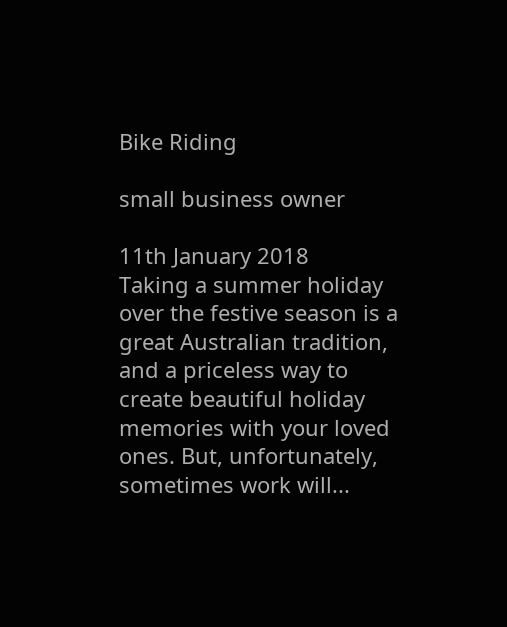Bike Riding

small business owner

11th January 2018
Taking a summer holiday over the festive season is a great Australian tradition, and a priceless way to create beautiful holiday memories with your loved ones. But, unfortunately, sometimes work will...